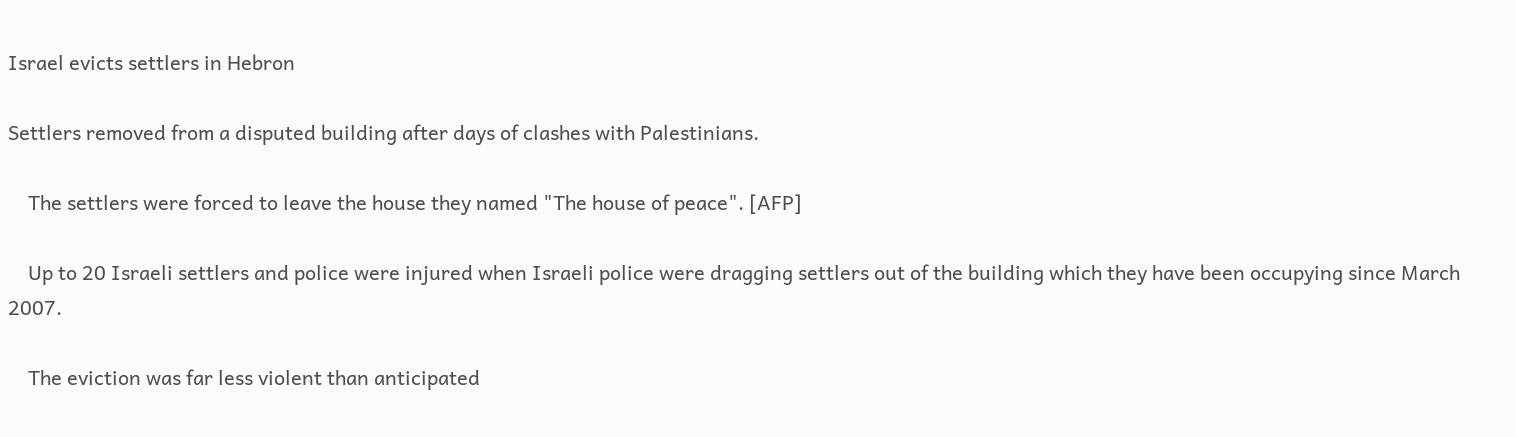Israel evicts settlers in Hebron

Settlers removed from a disputed building after days of clashes with Palestinians.

    The settlers were forced to leave the house they named "The house of peace". [AFP]

    Up to 20 Israeli settlers and police were injured when Israeli police were dragging settlers out of the building which they have been occupying since March 2007.

    The eviction was far less violent than anticipated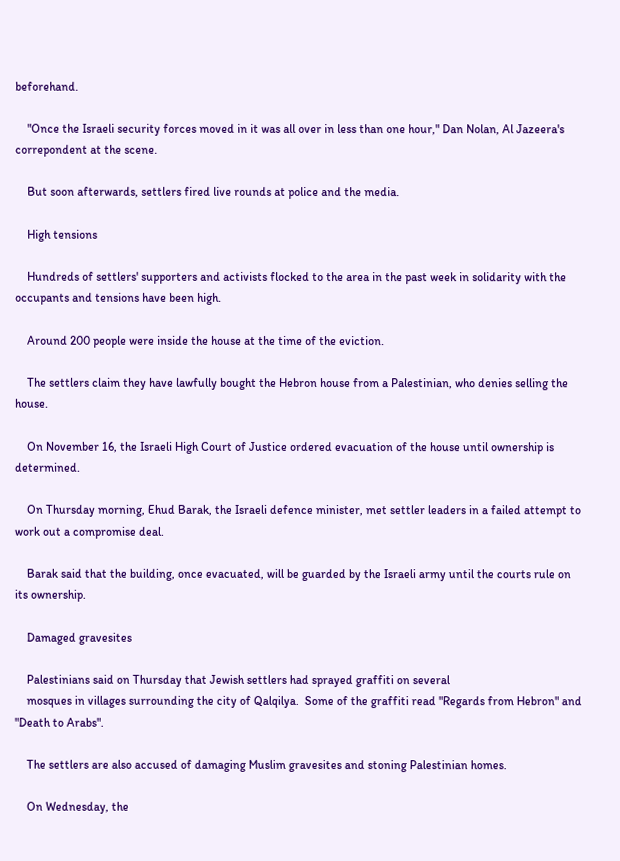beforehand.

    "Once the Israeli security forces moved in it was all over in less than one hour," Dan Nolan, Al Jazeera's correpondent at the scene.

    But soon afterwards, settlers fired live rounds at police and the media.

    High tensions

    Hundreds of settlers' supporters and activists flocked to the area in the past week in solidarity with the occupants and tensions have been high.

    Around 200 people were inside the house at the time of the eviction.

    The settlers claim they have lawfully bought the Hebron house from a Palestinian, who denies selling the house.

    On November 16, the Israeli High Court of Justice ordered evacuation of the house until ownership is determined.

    On Thursday morning, Ehud Barak, the Israeli defence minister, met settler leaders in a failed attempt to work out a compromise deal.

    Barak said that the building, once evacuated, will be guarded by the Israeli army until the courts rule on its ownership.

    Damaged gravesites

    Palestinians said on Thursday that Jewish settlers had sprayed graffiti on several
    mosques in villages surrounding the city of Qalqilya.  Some of the graffiti read "Regards from Hebron" and "Death to Arabs".

    The settlers are also accused of damaging Muslim gravesites and stoning Palestinian homes.

    On Wednesday, the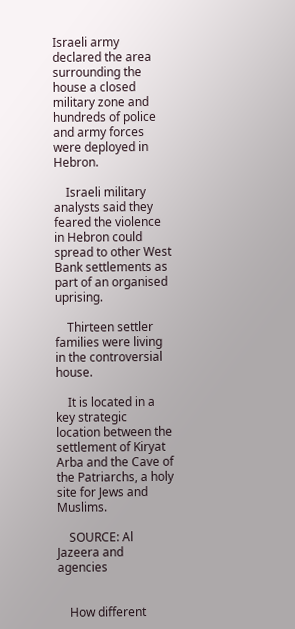Israeli army declared the area surrounding the house a closed military zone and hundreds of police and army forces were deployed in Hebron.

    Israeli military analysts said they feared the violence in Hebron could spread to other West Bank settlements as part of an organised uprising.

    Thirteen settler families were living in the controversial house.

    It is located in a key strategic location between the settlement of Kiryat Arba and the Cave of the Patriarchs, a holy site for Jews and Muslims.

    SOURCE: Al Jazeera and agencies


    How different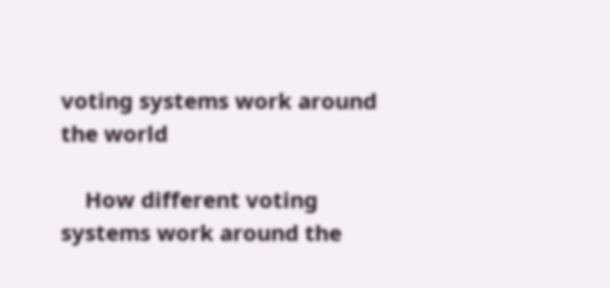voting systems work around the world

    How different voting systems work around the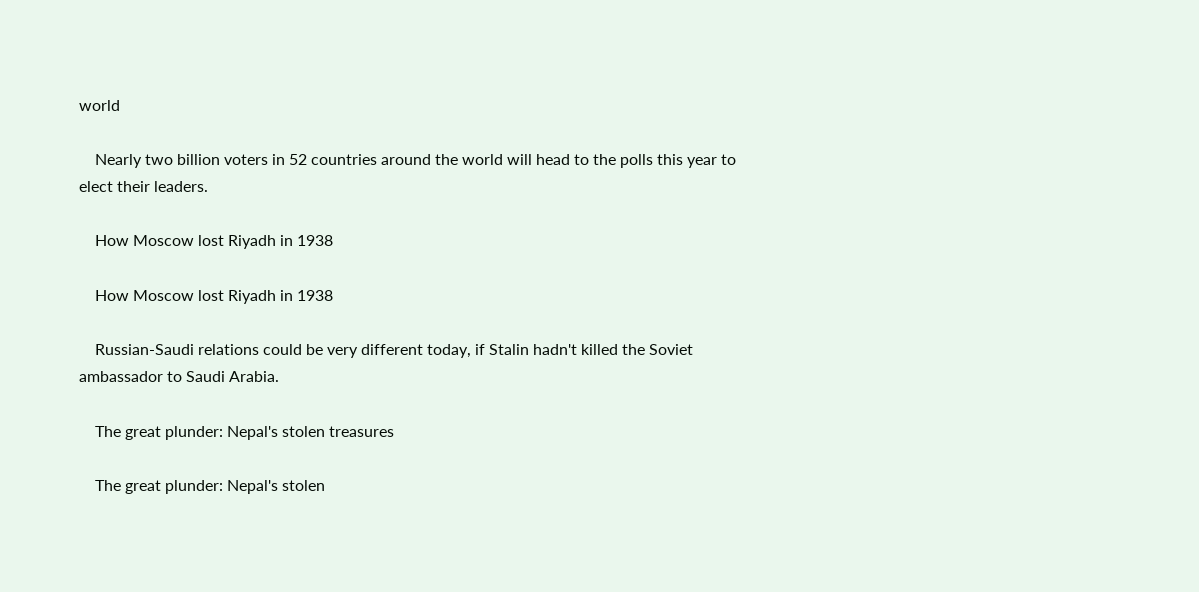world

    Nearly two billion voters in 52 countries around the world will head to the polls this year to elect their leaders.

    How Moscow lost Riyadh in 1938

    How Moscow lost Riyadh in 1938

    Russian-Saudi relations could be very different today, if Stalin hadn't killed the Soviet ambassador to Saudi Arabia.

    The great plunder: Nepal's stolen treasures

    The great plunder: Nepal's stolen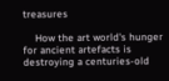treasures

    How the art world's hunger for ancient artefacts is destroying a centuries-old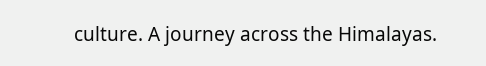culture. A journey across the Himalayas.